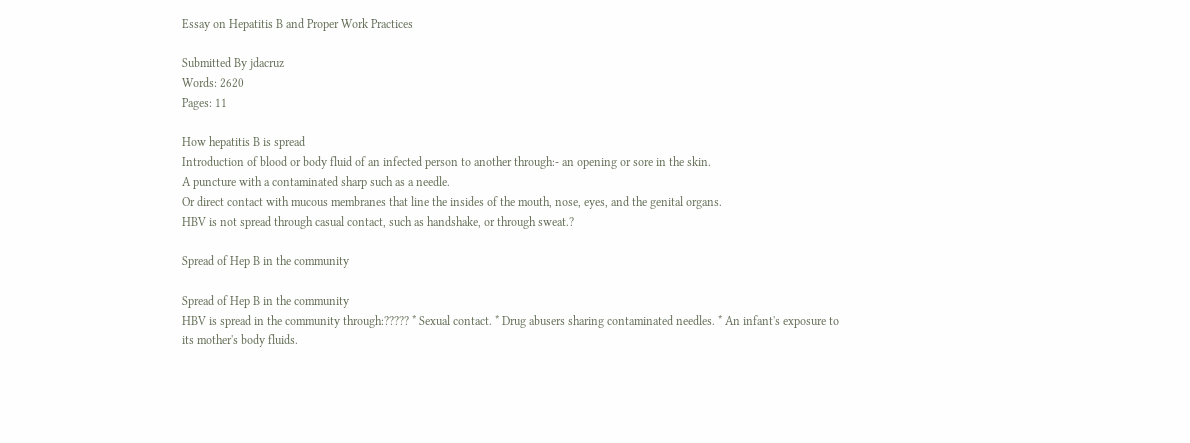Essay on Hepatitis B and Proper Work Practices

Submitted By jdacruz
Words: 2620
Pages: 11

How hepatitis B is spread
Introduction of blood or body fluid of an infected person to another through:- an opening or sore in the skin.
A puncture with a contaminated sharp such as a needle.
Or direct contact with mucous membranes that line the insides of the mouth, nose, eyes, and the genital organs.
HBV is not spread through casual contact, such as handshake, or through sweat.?

Spread of Hep B in the community

Spread of Hep B in the community
HBV is spread in the community through:????? * Sexual contact. * Drug abusers sharing contaminated needles. * An infant's exposure to its mother's body fluids.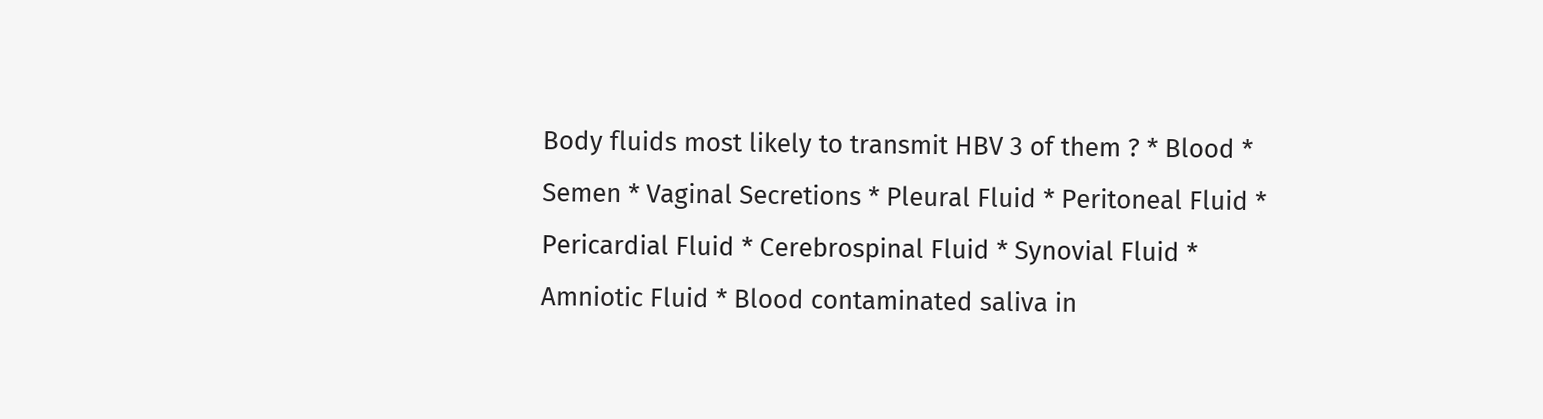Body fluids most likely to transmit HBV 3 of them ? * Blood * Semen * Vaginal Secretions * Pleural Fluid * Peritoneal Fluid * Pericardial Fluid * Cerebrospinal Fluid * Synovial Fluid * Amniotic Fluid * Blood contaminated saliva in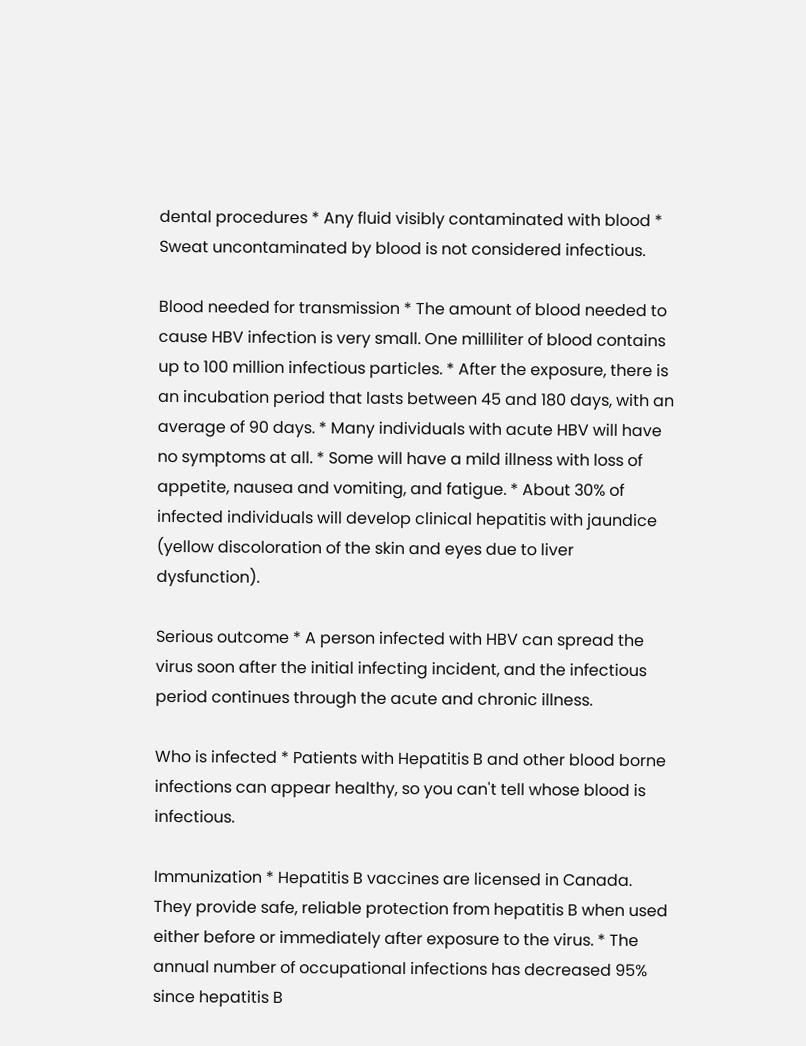dental procedures * Any fluid visibly contaminated with blood * Sweat uncontaminated by blood is not considered infectious.

Blood needed for transmission * The amount of blood needed to cause HBV infection is very small. One milliliter of blood contains up to 100 million infectious particles. * After the exposure, there is an incubation period that lasts between 45 and 180 days, with an average of 90 days. * Many individuals with acute HBV will have no symptoms at all. * Some will have a mild illness with loss of appetite, nausea and vomiting, and fatigue. * About 30% of infected individuals will develop clinical hepatitis with jaundice (yellow discoloration of the skin and eyes due to liver dysfunction).

Serious outcome * A person infected with HBV can spread the virus soon after the initial infecting incident, and the infectious period continues through the acute and chronic illness.

Who is infected * Patients with Hepatitis B and other blood borne infections can appear healthy, so you can't tell whose blood is infectious.

Immunization * Hepatitis B vaccines are licensed in Canada. They provide safe, reliable protection from hepatitis B when used either before or immediately after exposure to the virus. * The annual number of occupational infections has decreased 95% since hepatitis B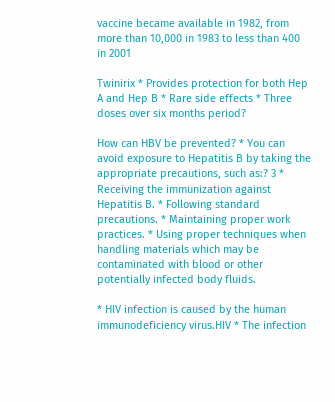vaccine became available in 1982, from more than 10,000 in 1983 to less than 400 in 2001

Twinirix * Provides protection for both Hep A and Hep B * Rare side effects * Three doses over six months period?

How can HBV be prevented? * You can avoid exposure to Hepatitis B by taking the appropriate precautions, such as:? 3 * Receiving the immunization against Hepatitis B. * Following standard precautions. * Maintaining proper work practices. * Using proper techniques when handling materials which may be contaminated with blood or other potentially infected body fluids.

* HIV infection is caused by the human immunodeficiency virus.HIV * The infection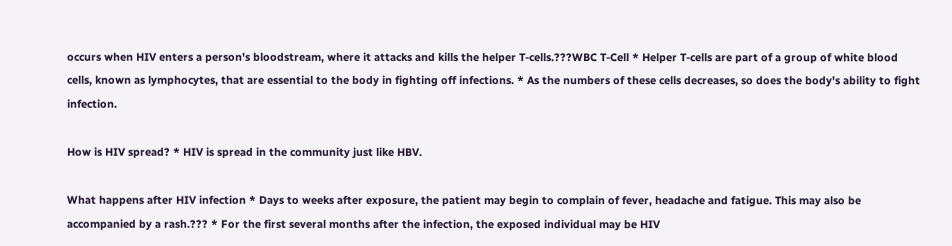occurs when HIV enters a person's bloodstream, where it attacks and kills the helper T-cells.???WBC T-Cell * Helper T-cells are part of a group of white blood cells, known as lymphocytes, that are essential to the body in fighting off infections. * As the numbers of these cells decreases, so does the body's ability to fight infection.

How is HIV spread? * HIV is spread in the community just like HBV.

What happens after HIV infection * Days to weeks after exposure, the patient may begin to complain of fever, headache and fatigue. This may also be accompanied by a rash.??? * For the first several months after the infection, the exposed individual may be HIV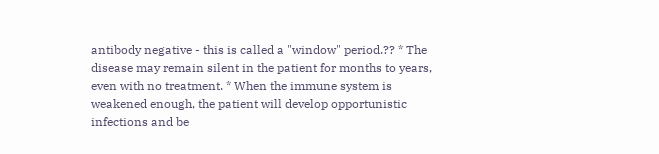antibody negative - this is called a "window" period.?? * The disease may remain silent in the patient for months to years, even with no treatment. * When the immune system is weakened enough, the patient will develop opportunistic infections and be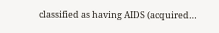classified as having AIDS (acquired…